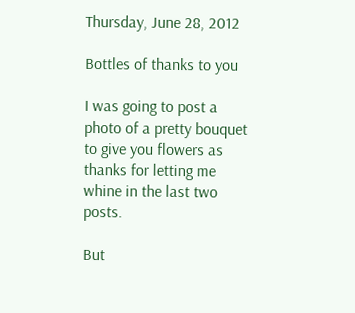Thursday, June 28, 2012

Bottles of thanks to you

I was going to post a photo of a pretty bouquet to give you flowers as thanks for letting me whine in the last two posts.

But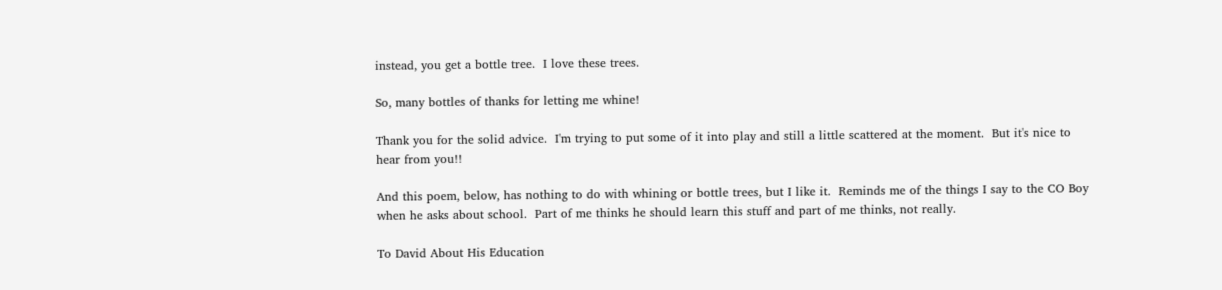instead, you get a bottle tree.  I love these trees.

So, many bottles of thanks for letting me whine!

Thank you for the solid advice.  I'm trying to put some of it into play and still a little scattered at the moment.  But it's nice to hear from you!!

And this poem, below, has nothing to do with whining or bottle trees, but I like it.  Reminds me of the things I say to the CO Boy when he asks about school.  Part of me thinks he should learn this stuff and part of me thinks, not really.

To David About His Education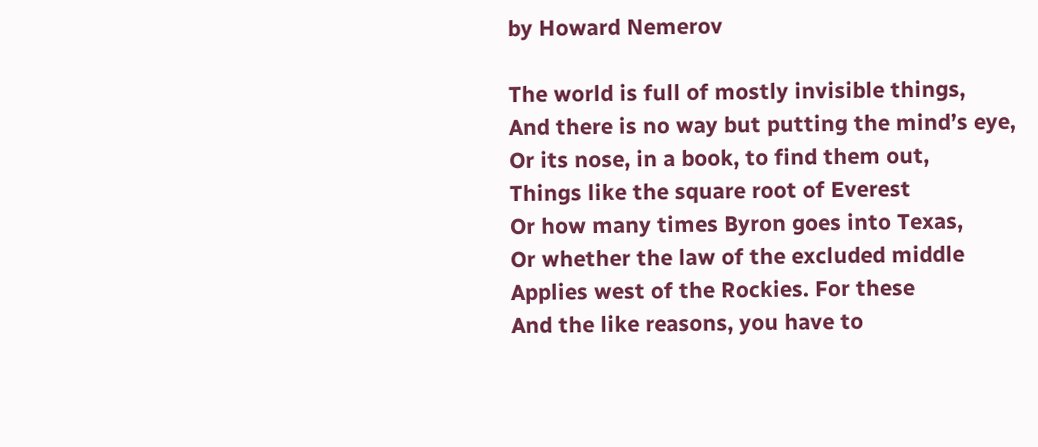by Howard Nemerov

The world is full of mostly invisible things,
And there is no way but putting the mind’s eye,
Or its nose, in a book, to find them out,
Things like the square root of Everest
Or how many times Byron goes into Texas,
Or whether the law of the excluded middle
Applies west of the Rockies. For these
And the like reasons, you have to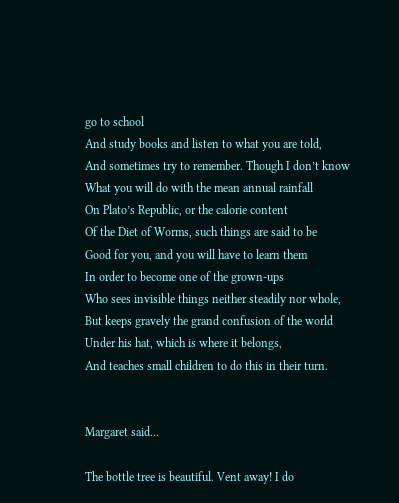go to school
And study books and listen to what you are told,
And sometimes try to remember. Though I don’t know
What you will do with the mean annual rainfall
On Plato’s Republic, or the calorie content
Of the Diet of Worms, such things are said to be
Good for you, and you will have to learn them
In order to become one of the grown-ups
Who sees invisible things neither steadily nor whole,
But keeps gravely the grand confusion of the world
Under his hat, which is where it belongs,
And teaches small children to do this in their turn.


Margaret said...

The bottle tree is beautiful. Vent away! I do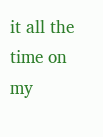it all the time on my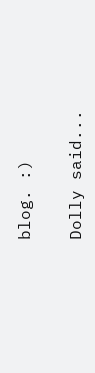blog. :)

Dolly said...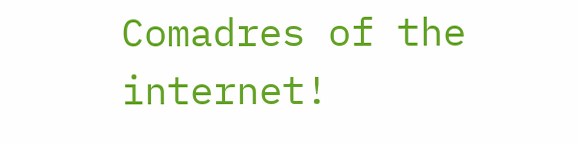Comadres of the internet!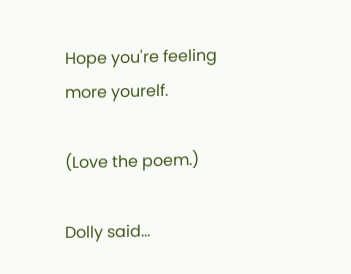Hope you're feeling more yourelf.

(Love the poem.)

Dolly said...